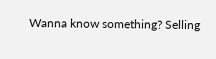Wanna know something? Selling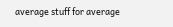average stuff for average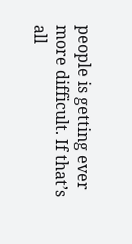people is getting ever more difficult. If that’s all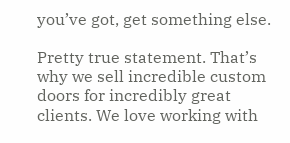you’ve got, get something else.

Pretty true statement. That’s why we sell incredible custom doors for incredibly great clients. We love working with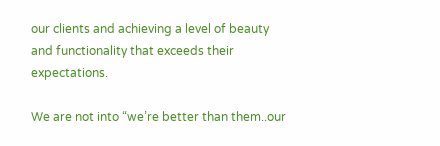our clients and achieving a level of beauty and functionality that exceeds their expectations.

We are not into “we’re better than them..our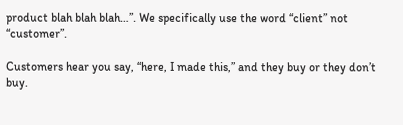product blah blah blah…”. We specifically use the word “client” not “customer”.

Customers hear you say, “here, I made this,” and they buy or they don’t buy.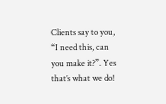Clients say to you, “I need this, can you make it?”. Yes that’s what we do!